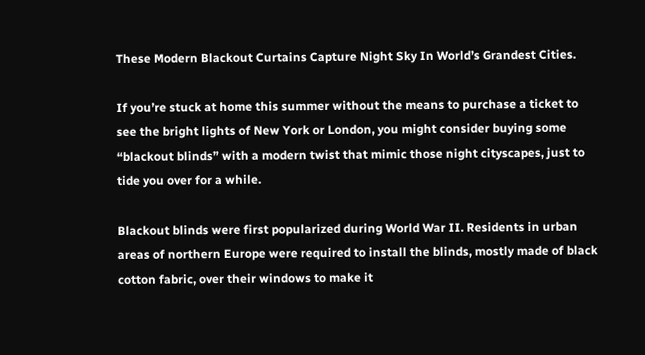These Modern Blackout Curtains Capture Night Sky In World’s Grandest Cities.

If you’re stuck at home this summer without the means to purchase a ticket to see the bright lights of New York or London, you might consider buying some “blackout blinds” with a modern twist that mimic those night cityscapes, just to tide you over for a while.

Blackout blinds were first popularized during World War II. Residents in urban areas of northern Europe were required to install the blinds, mostly made of black cotton fabric, over their windows to make it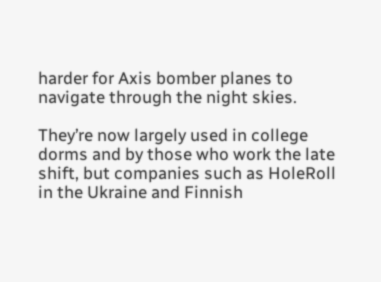harder for Axis bomber planes to navigate through the night skies.

They’re now largely used in college dorms and by those who work the late shift, but companies such as HoleRoll in the Ukraine and Finnish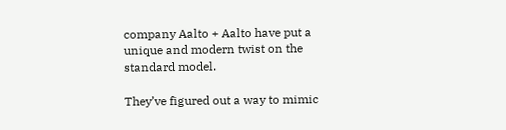company Aalto + Aalto have put a unique and modern twist on the standard model.

They’ve figured out a way to mimic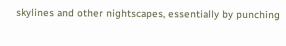skylines and other nightscapes, essentially by punching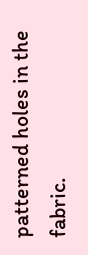patterned holes in the fabric.